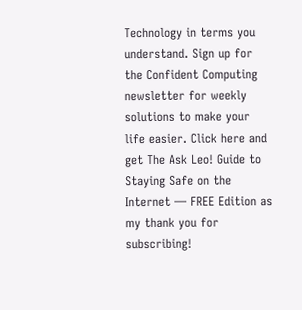Technology in terms you understand. Sign up for the Confident Computing newsletter for weekly solutions to make your life easier. Click here and get The Ask Leo! Guide to Staying Safe on the Internet — FREE Edition as my thank you for subscribing!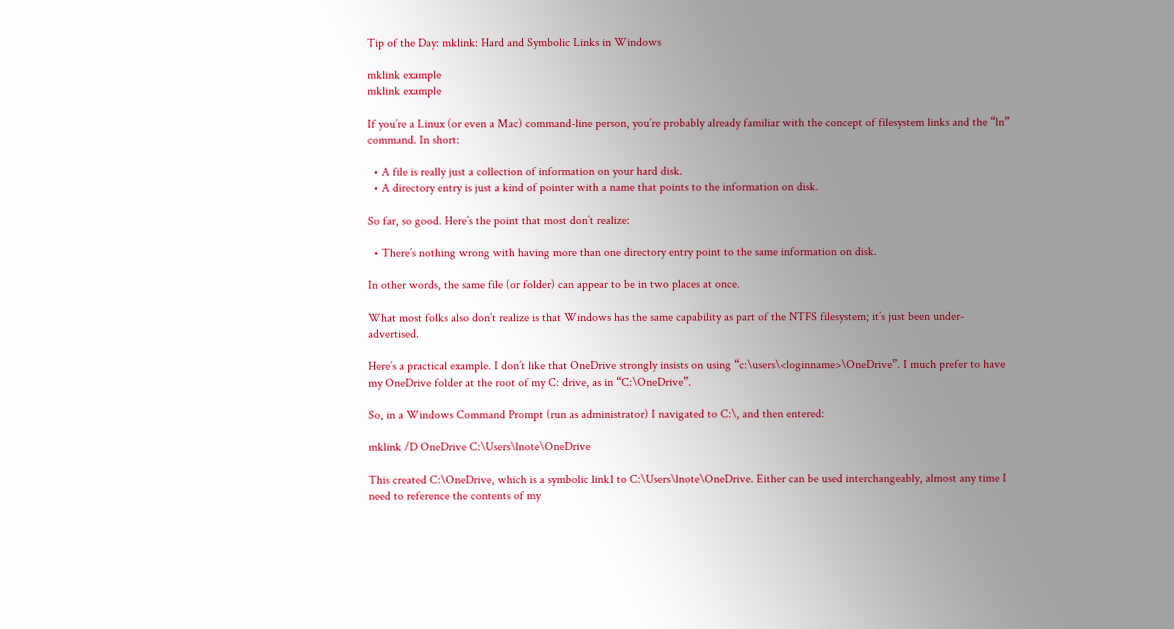Tip of the Day: mklink: Hard and Symbolic Links in Windows

mklink example
mklink example

If you’re a Linux (or even a Mac) command-line person, you’re probably already familiar with the concept of filesystem links and the “ln” command. In short:

  • A file is really just a collection of information on your hard disk.
  • A directory entry is just a kind of pointer with a name that points to the information on disk.

So far, so good. Here’s the point that most don’t realize:

  • There’s nothing wrong with having more than one directory entry point to the same information on disk.

In other words, the same file (or folder) can appear to be in two places at once.

What most folks also don’t realize is that Windows has the same capability as part of the NTFS filesystem; it’s just been under-advertised.

Here’s a practical example. I don’t like that OneDrive strongly insists on using “c:\users\<loginname>\OneDrive”. I much prefer to have my OneDrive folder at the root of my C: drive, as in “C:\OneDrive”.

So, in a Windows Command Prompt (run as administrator) I navigated to C:\, and then entered:

mklink /D OneDrive C:\Users\lnote\OneDrive

This created C:\OneDrive, which is a symbolic link1 to C:\Users\lnote\OneDrive. Either can be used interchangeably, almost any time I need to reference the contents of my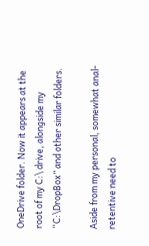OneDrive folder. Now it appears at the root of my C:\ drive, alongside my “C:\DropBox” and other similar folders.

Aside from my personal, somewhat anal-retentive need to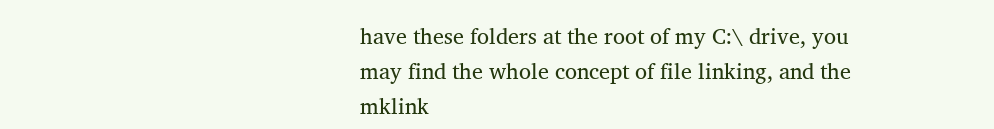have these folders at the root of my C:\ drive, you may find the whole concept of file linking, and the mklink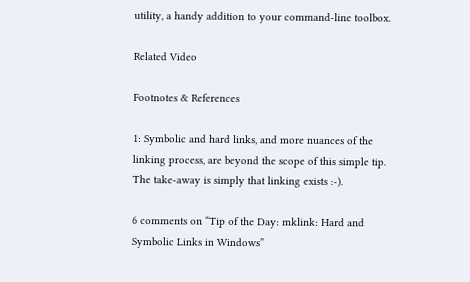utility, a handy addition to your command-line toolbox.

Related Video

Footnotes & References

1: Symbolic and hard links, and more nuances of the linking process, are beyond the scope of this simple tip. The take-away is simply that linking exists :-).

6 comments on “Tip of the Day: mklink: Hard and Symbolic Links in Windows”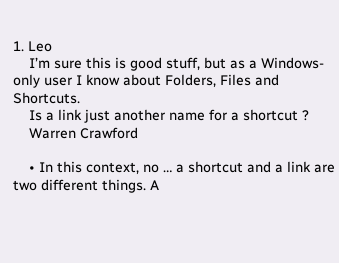1. Leo
    I’m sure this is good stuff, but as a Windows-only user I know about Folders, Files and Shortcuts.
    Is a link just another name for a shortcut ?
    Warren Crawford

    • In this context, no … a shortcut and a link are two different things. A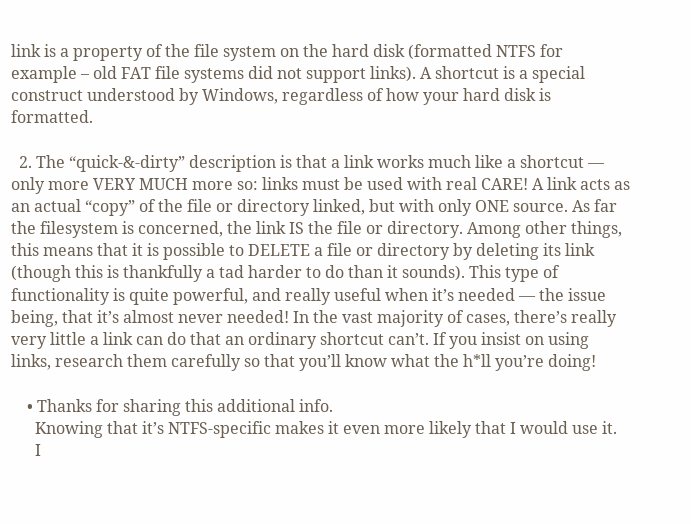link is a property of the file system on the hard disk (formatted NTFS for example – old FAT file systems did not support links). A shortcut is a special construct understood by Windows, regardless of how your hard disk is formatted.

  2. The “quick-&-dirty” description is that a link works much like a shortcut — only more VERY MUCH more so: links must be used with real CARE! A link acts as an actual “copy” of the file or directory linked, but with only ONE source. As far the filesystem is concerned, the link IS the file or directory. Among other things, this means that it is possible to DELETE a file or directory by deleting its link (though this is thankfully a tad harder to do than it sounds). This type of functionality is quite powerful, and really useful when it’s needed — the issue being, that it’s almost never needed! In the vast majority of cases, there’s really very little a link can do that an ordinary shortcut can’t. If you insist on using links, research them carefully so that you’ll know what the h*ll you’re doing!

    • Thanks for sharing this additional info.
      Knowing that it’s NTFS-specific makes it even more likely that I would use it.
      I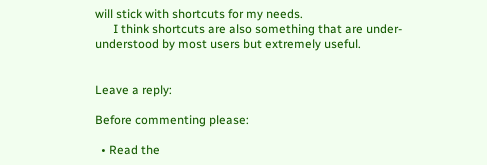will stick with shortcuts for my needs.
      I think shortcuts are also something that are under-understood by most users but extremely useful.


Leave a reply:

Before commenting please:

  • Read the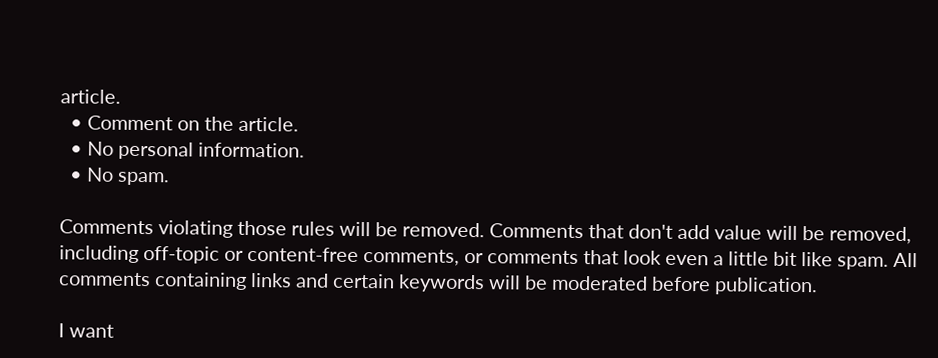article.
  • Comment on the article.
  • No personal information.
  • No spam.

Comments violating those rules will be removed. Comments that don't add value will be removed, including off-topic or content-free comments, or comments that look even a little bit like spam. All comments containing links and certain keywords will be moderated before publication.

I want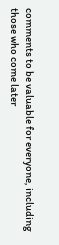comments to be valuable for everyone, including those who come later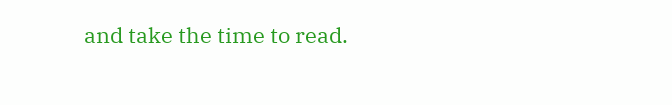and take the time to read.